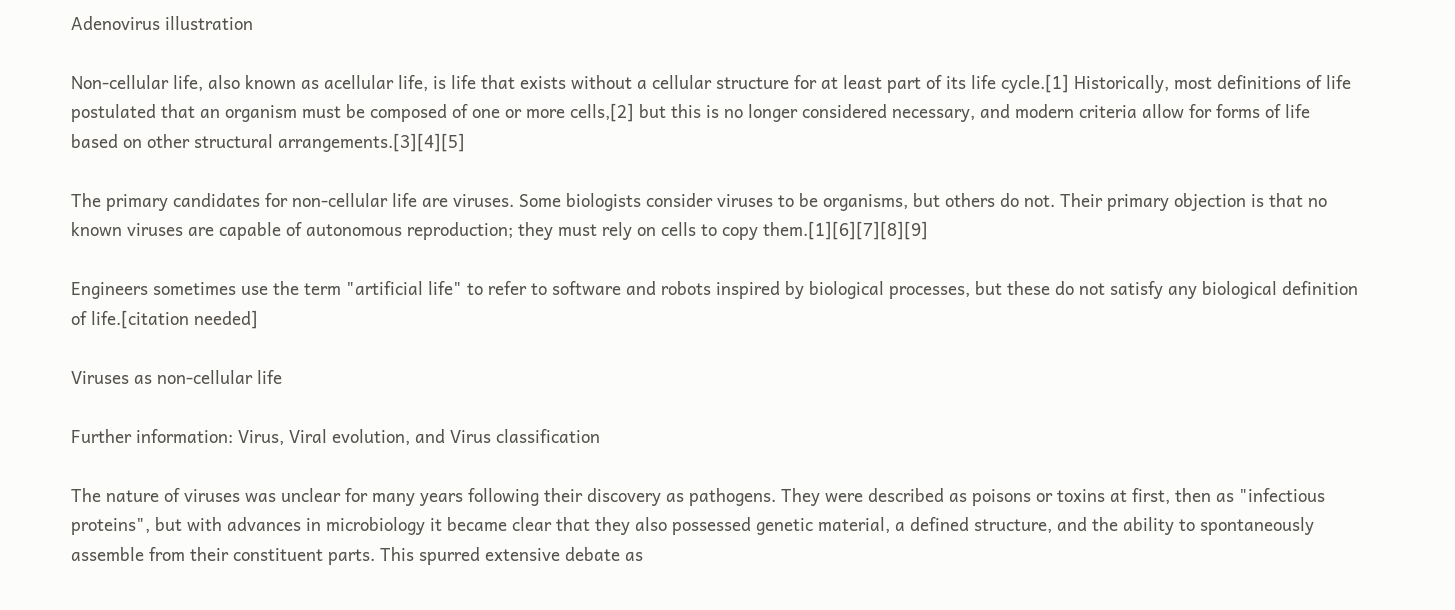Adenovirus illustration

Non-cellular life, also known as acellular life, is life that exists without a cellular structure for at least part of its life cycle.[1] Historically, most definitions of life postulated that an organism must be composed of one or more cells,[2] but this is no longer considered necessary, and modern criteria allow for forms of life based on other structural arrangements.[3][4][5]

The primary candidates for non-cellular life are viruses. Some biologists consider viruses to be organisms, but others do not. Their primary objection is that no known viruses are capable of autonomous reproduction; they must rely on cells to copy them.[1][6][7][8][9]

Engineers sometimes use the term "artificial life" to refer to software and robots inspired by biological processes, but these do not satisfy any biological definition of life.[citation needed]

Viruses as non-cellular life

Further information: Virus, Viral evolution, and Virus classification

The nature of viruses was unclear for many years following their discovery as pathogens. They were described as poisons or toxins at first, then as "infectious proteins", but with advances in microbiology it became clear that they also possessed genetic material, a defined structure, and the ability to spontaneously assemble from their constituent parts. This spurred extensive debate as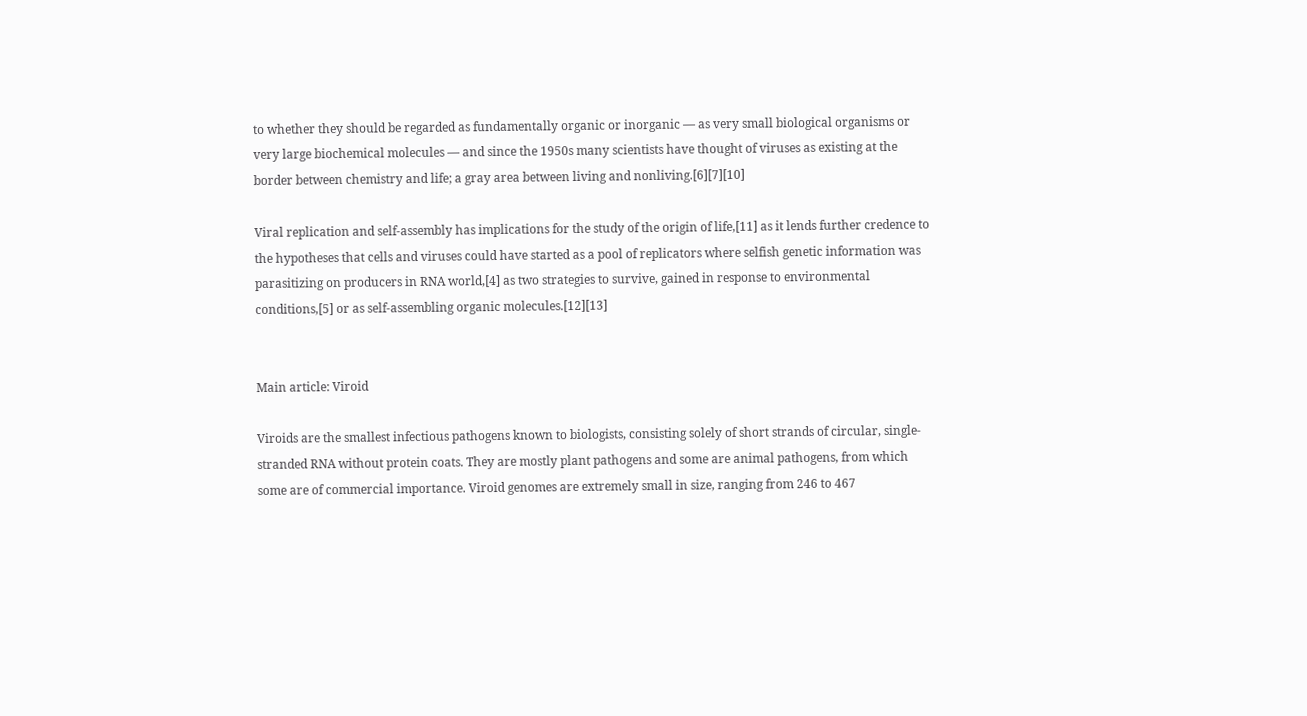to whether they should be regarded as fundamentally organic or inorganic — as very small biological organisms or very large biochemical molecules — and since the 1950s many scientists have thought of viruses as existing at the border between chemistry and life; a gray area between living and nonliving.[6][7][10]

Viral replication and self-assembly has implications for the study of the origin of life,[11] as it lends further credence to the hypotheses that cells and viruses could have started as a pool of replicators where selfish genetic information was parasitizing on producers in RNA world,[4] as two strategies to survive, gained in response to environmental conditions,[5] or as self-assembling organic molecules.[12][13]


Main article: Viroid

Viroids are the smallest infectious pathogens known to biologists, consisting solely of short strands of circular, single-stranded RNA without protein coats. They are mostly plant pathogens and some are animal pathogens, from which some are of commercial importance. Viroid genomes are extremely small in size, ranging from 246 to 467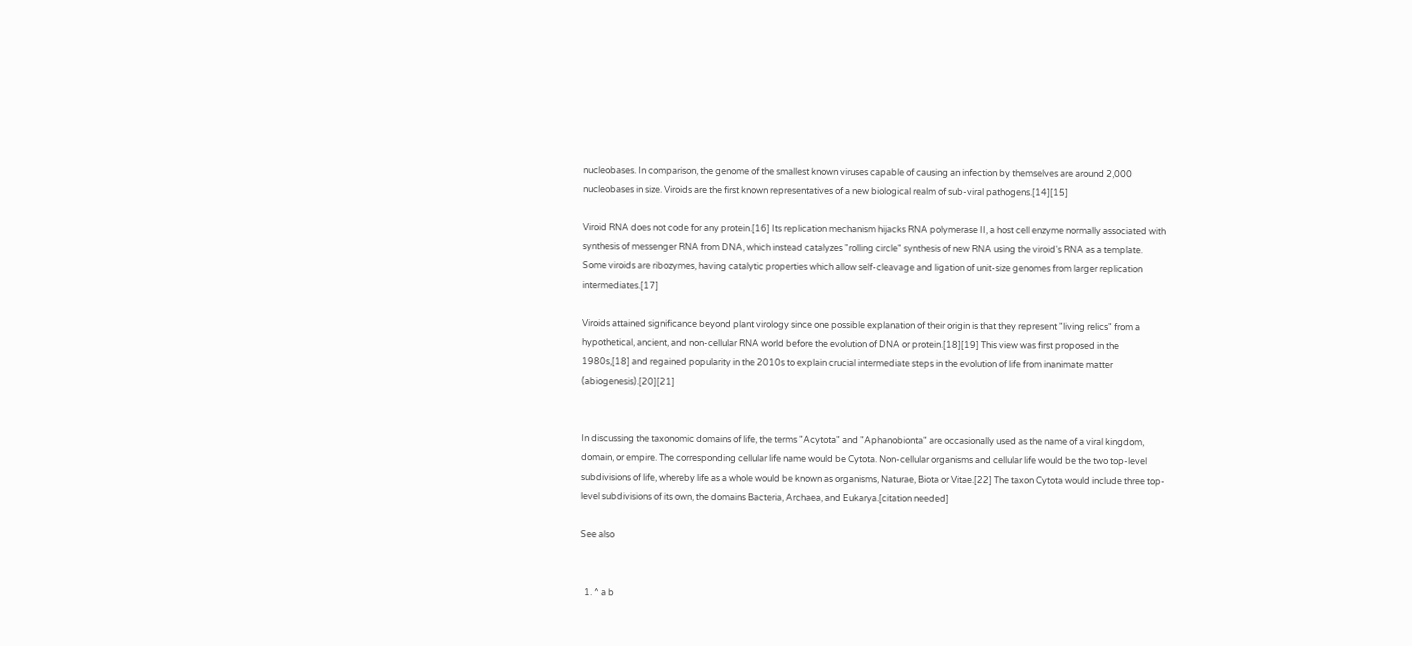nucleobases. In comparison, the genome of the smallest known viruses capable of causing an infection by themselves are around 2,000 nucleobases in size. Viroids are the first known representatives of a new biological realm of sub-viral pathogens.[14][15]

Viroid RNA does not code for any protein.[16] Its replication mechanism hijacks RNA polymerase II, a host cell enzyme normally associated with synthesis of messenger RNA from DNA, which instead catalyzes "rolling circle" synthesis of new RNA using the viroid's RNA as a template. Some viroids are ribozymes, having catalytic properties which allow self-cleavage and ligation of unit-size genomes from larger replication intermediates.[17]

Viroids attained significance beyond plant virology since one possible explanation of their origin is that they represent "living relics" from a hypothetical, ancient, and non-cellular RNA world before the evolution of DNA or protein.[18][19] This view was first proposed in the 1980s,[18] and regained popularity in the 2010s to explain crucial intermediate steps in the evolution of life from inanimate matter (abiogenesis).[20][21]


In discussing the taxonomic domains of life, the terms "Acytota" and "Aphanobionta" are occasionally used as the name of a viral kingdom, domain, or empire. The corresponding cellular life name would be Cytota. Non-cellular organisms and cellular life would be the two top-level subdivisions of life, whereby life as a whole would be known as organisms, Naturae, Biota or Vitae.[22] The taxon Cytota would include three top-level subdivisions of its own, the domains Bacteria, Archaea, and Eukarya.[citation needed]

See also


  1. ^ a b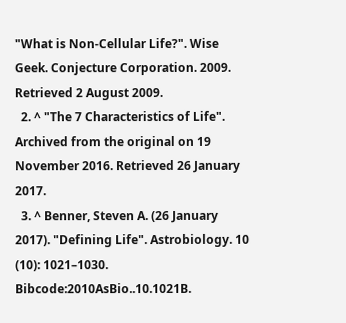"What is Non-Cellular Life?". Wise Geek. Conjecture Corporation. 2009. Retrieved 2 August 2009.
  2. ^ "The 7 Characteristics of Life". Archived from the original on 19 November 2016. Retrieved 26 January 2017.
  3. ^ Benner, Steven A. (26 January 2017). "Defining Life". Astrobiology. 10 (10): 1021–1030. Bibcode:2010AsBio..10.1021B.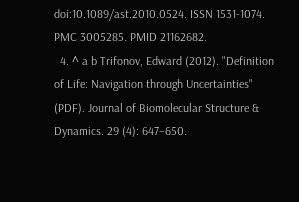doi:10.1089/ast.2010.0524. ISSN 1531-1074. PMC 3005285. PMID 21162682.
  4. ^ a b Trifonov, Edward (2012). "Definition of Life: Navigation through Uncertainties" (PDF). Journal of Biomolecular Structure & Dynamics. 29 (4): 647–650.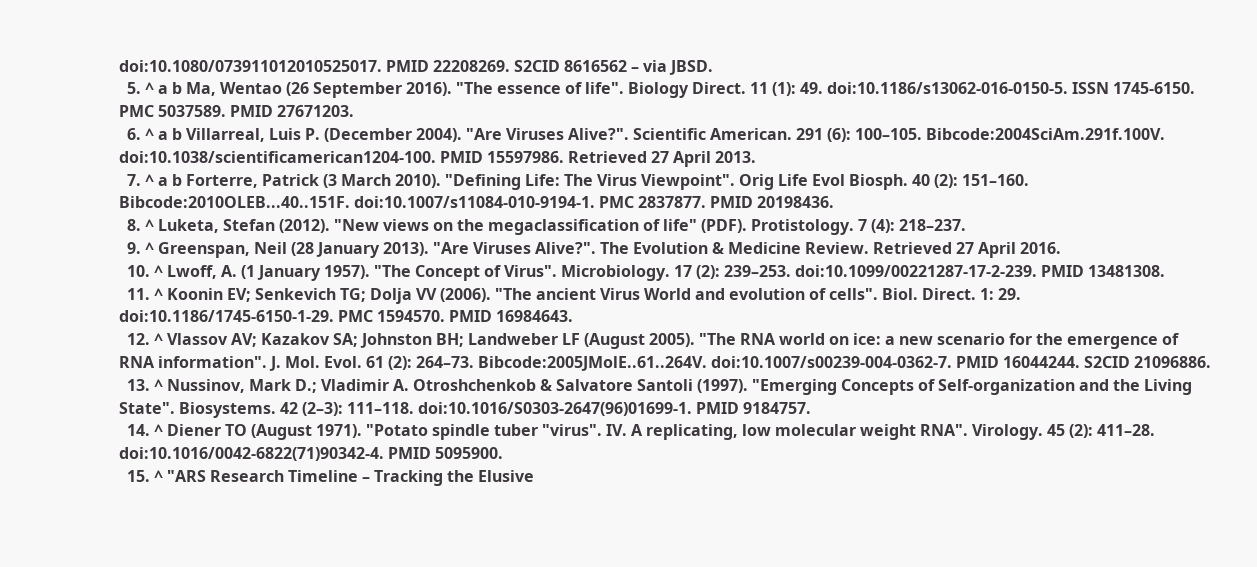doi:10.1080/073911012010525017. PMID 22208269. S2CID 8616562 – via JBSD.
  5. ^ a b Ma, Wentao (26 September 2016). "The essence of life". Biology Direct. 11 (1): 49. doi:10.1186/s13062-016-0150-5. ISSN 1745-6150. PMC 5037589. PMID 27671203.
  6. ^ a b Villarreal, Luis P. (December 2004). "Are Viruses Alive?". Scientific American. 291 (6): 100–105. Bibcode:2004SciAm.291f.100V. doi:10.1038/scientificamerican1204-100. PMID 15597986. Retrieved 27 April 2013.
  7. ^ a b Forterre, Patrick (3 March 2010). "Defining Life: The Virus Viewpoint". Orig Life Evol Biosph. 40 (2): 151–160. Bibcode:2010OLEB...40..151F. doi:10.1007/s11084-010-9194-1. PMC 2837877. PMID 20198436.
  8. ^ Luketa, Stefan (2012). "New views on the megaclassification of life" (PDF). Protistology. 7 (4): 218–237.
  9. ^ Greenspan, Neil (28 January 2013). "Are Viruses Alive?". The Evolution & Medicine Review. Retrieved 27 April 2016.
  10. ^ Lwoff, A. (1 January 1957). "The Concept of Virus". Microbiology. 17 (2): 239–253. doi:10.1099/00221287-17-2-239. PMID 13481308.
  11. ^ Koonin EV; Senkevich TG; Dolja VV (2006). "The ancient Virus World and evolution of cells". Biol. Direct. 1: 29. doi:10.1186/1745-6150-1-29. PMC 1594570. PMID 16984643.
  12. ^ Vlassov AV; Kazakov SA; Johnston BH; Landweber LF (August 2005). "The RNA world on ice: a new scenario for the emergence of RNA information". J. Mol. Evol. 61 (2): 264–73. Bibcode:2005JMolE..61..264V. doi:10.1007/s00239-004-0362-7. PMID 16044244. S2CID 21096886.
  13. ^ Nussinov, Mark D.; Vladimir A. Otroshchenkob & Salvatore Santoli (1997). "Emerging Concepts of Self-organization and the Living State". Biosystems. 42 (2–3): 111–118. doi:10.1016/S0303-2647(96)01699-1. PMID 9184757.
  14. ^ Diener TO (August 1971). "Potato spindle tuber "virus". IV. A replicating, low molecular weight RNA". Virology. 45 (2): 411–28. doi:10.1016/0042-6822(71)90342-4. PMID 5095900.
  15. ^ "ARS Research Timeline – Tracking the Elusive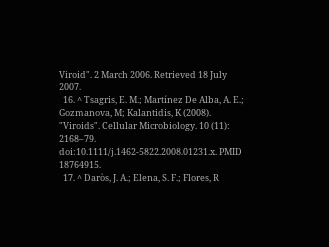Viroid". 2 March 2006. Retrieved 18 July 2007.
  16. ^ Tsagris, E. M.; Martínez De Alba, A. E.; Gozmanova, M; Kalantidis, K (2008). "Viroids". Cellular Microbiology. 10 (11): 2168–79. doi:10.1111/j.1462-5822.2008.01231.x. PMID 18764915.
  17. ^ Daròs, J. A.; Elena, S. F.; Flores, R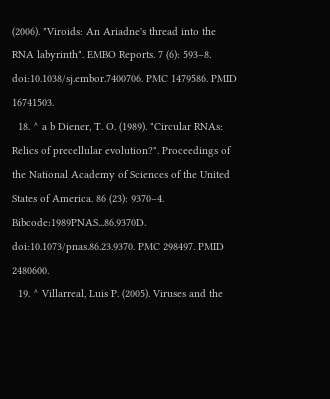(2006). "Viroids: An Ariadne's thread into the RNA labyrinth". EMBO Reports. 7 (6): 593–8. doi:10.1038/sj.embor.7400706. PMC 1479586. PMID 16741503.
  18. ^ a b Diener, T. O. (1989). "Circular RNAs: Relics of precellular evolution?". Proceedings of the National Academy of Sciences of the United States of America. 86 (23): 9370–4. Bibcode:1989PNAS...86.9370D. doi:10.1073/pnas.86.23.9370. PMC 298497. PMID 2480600.
  19. ^ Villarreal, Luis P. (2005). Viruses and the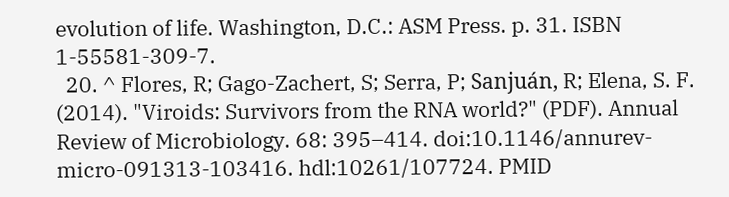evolution of life. Washington, D.C.: ASM Press. p. 31. ISBN 1-55581-309-7.
  20. ^ Flores, R; Gago-Zachert, S; Serra, P; Sanjuán, R; Elena, S. F. (2014). "Viroids: Survivors from the RNA world?" (PDF). Annual Review of Microbiology. 68: 395–414. doi:10.1146/annurev-micro-091313-103416. hdl:10261/107724. PMID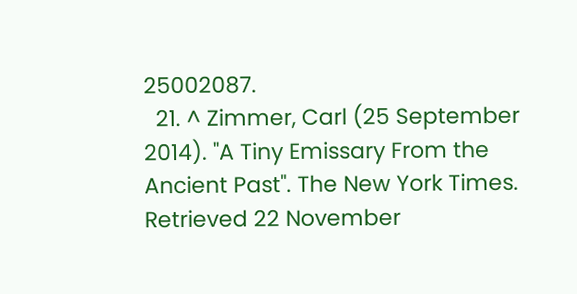25002087.
  21. ^ Zimmer, Carl (25 September 2014). "A Tiny Emissary From the Ancient Past". The New York Times. Retrieved 22 November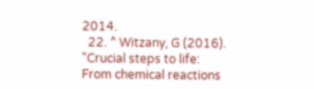2014.
  22. ^ Witzany, G (2016). "Crucial steps to life: From chemical reactions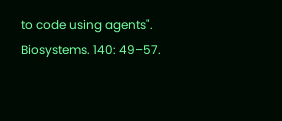to code using agents". Biosystems. 140: 49–57.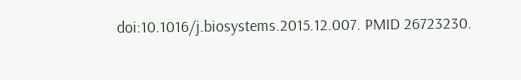doi:10.1016/j.biosystems.2015.12.007. PMID 26723230.